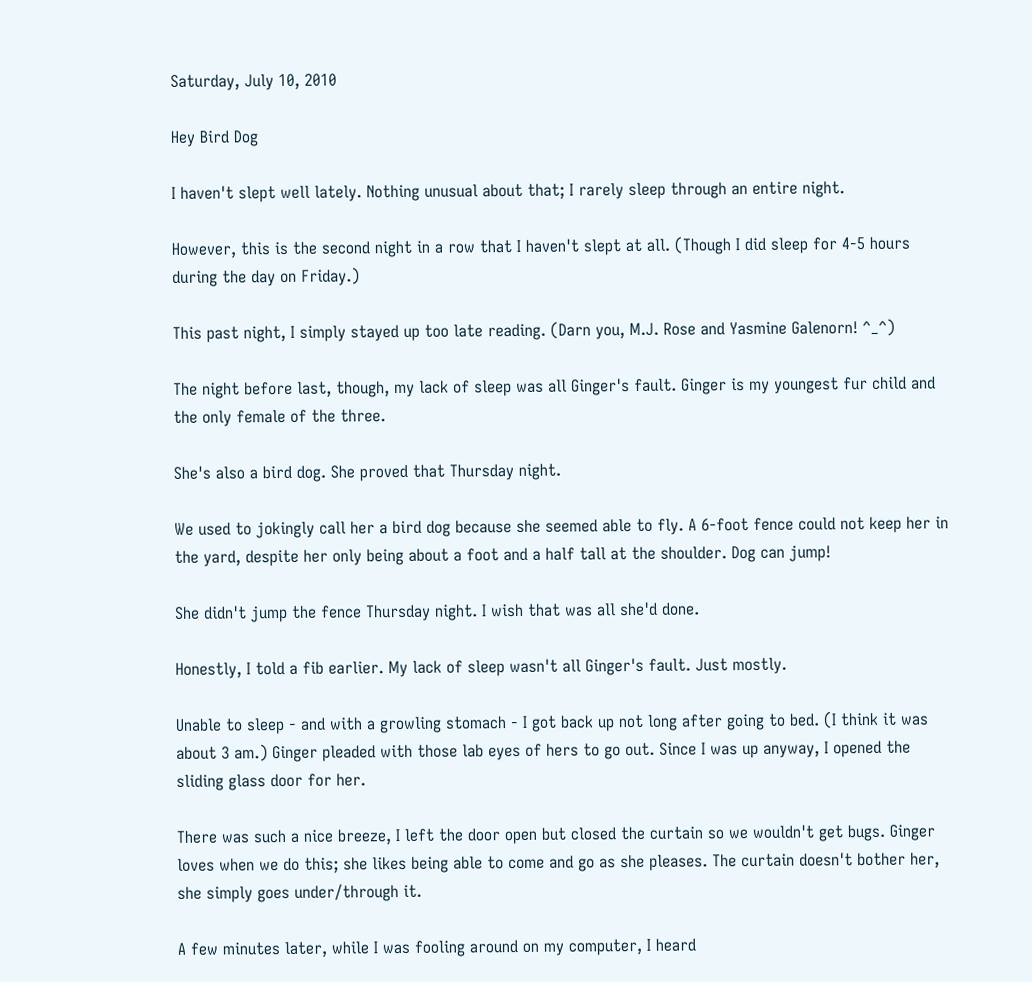Saturday, July 10, 2010

Hey Bird Dog

I haven't slept well lately. Nothing unusual about that; I rarely sleep through an entire night.

However, this is the second night in a row that I haven't slept at all. (Though I did sleep for 4-5 hours during the day on Friday.)

This past night, I simply stayed up too late reading. (Darn you, M.J. Rose and Yasmine Galenorn! ^_^)

The night before last, though, my lack of sleep was all Ginger's fault. Ginger is my youngest fur child and the only female of the three.

She's also a bird dog. She proved that Thursday night.

We used to jokingly call her a bird dog because she seemed able to fly. A 6-foot fence could not keep her in the yard, despite her only being about a foot and a half tall at the shoulder. Dog can jump!

She didn't jump the fence Thursday night. I wish that was all she'd done.

Honestly, I told a fib earlier. My lack of sleep wasn't all Ginger's fault. Just mostly.

Unable to sleep - and with a growling stomach - I got back up not long after going to bed. (I think it was about 3 am.) Ginger pleaded with those lab eyes of hers to go out. Since I was up anyway, I opened the sliding glass door for her.

There was such a nice breeze, I left the door open but closed the curtain so we wouldn't get bugs. Ginger loves when we do this; she likes being able to come and go as she pleases. The curtain doesn't bother her, she simply goes under/through it.

A few minutes later, while I was fooling around on my computer, I heard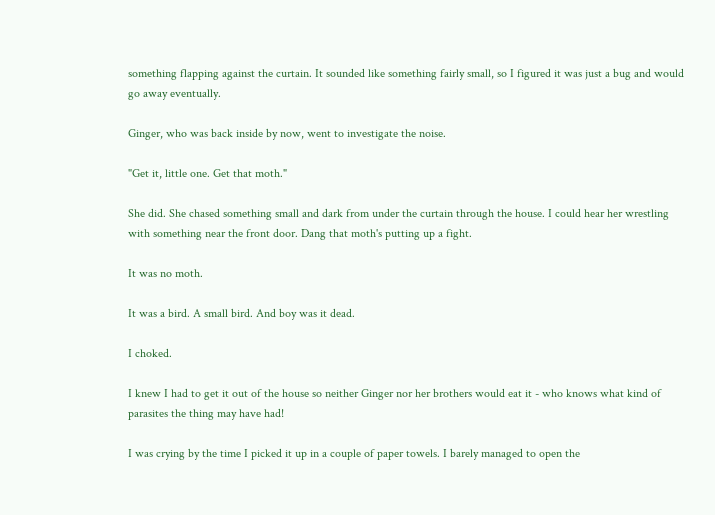something flapping against the curtain. It sounded like something fairly small, so I figured it was just a bug and would go away eventually.

Ginger, who was back inside by now, went to investigate the noise.

"Get it, little one. Get that moth."

She did. She chased something small and dark from under the curtain through the house. I could hear her wrestling with something near the front door. Dang that moth's putting up a fight.

It was no moth.

It was a bird. A small bird. And boy was it dead.

I choked.

I knew I had to get it out of the house so neither Ginger nor her brothers would eat it - who knows what kind of parasites the thing may have had!

I was crying by the time I picked it up in a couple of paper towels. I barely managed to open the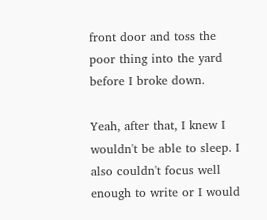front door and toss the poor thing into the yard before I broke down.

Yeah, after that, I knew I wouldn't be able to sleep. I also couldn't focus well enough to write or I would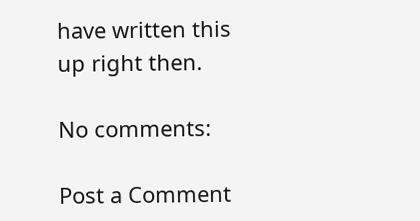have written this up right then.

No comments:

Post a Comment